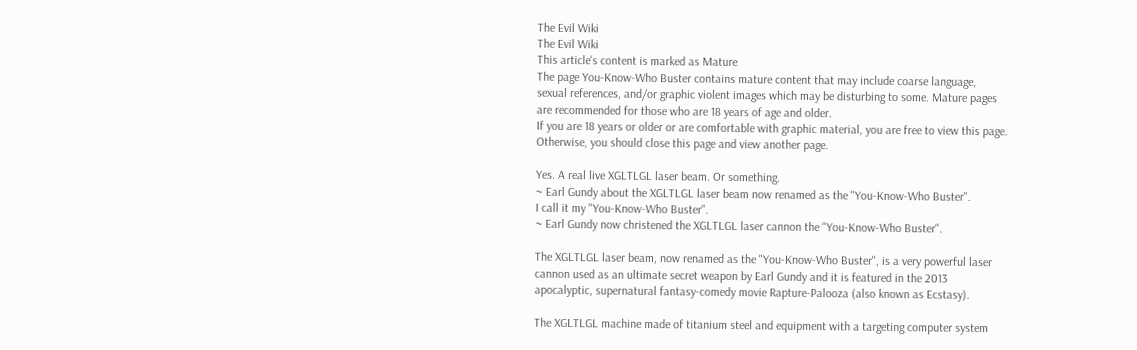The Evil Wiki
The Evil Wiki
This article's content is marked as Mature
The page You-Know-Who Buster contains mature content that may include coarse language, sexual references, and/or graphic violent images which may be disturbing to some. Mature pages are recommended for those who are 18 years of age and older.
If you are 18 years or older or are comfortable with graphic material, you are free to view this page. Otherwise, you should close this page and view another page.

Yes. A real live XGLTLGL laser beam. Or something.
~ Earl Gundy about the XGLTLGL laser beam now renamed as the "You-Know-Who Buster".
I call it my "You-Know-Who Buster".
~ Earl Gundy now christened the XGLTLGL laser cannon the "You-Know-Who Buster".

The XGLTLGL laser beam, now renamed as the "You-Know-Who Buster", is a very powerful laser cannon used as an ultimate secret weapon by Earl Gundy and it is featured in the 2013 apocalyptic, supernatural fantasy-comedy movie Rapture-Palooza (also known as Ecstasy).

The XGLTLGL machine made of titanium steel and equipment with a targeting computer system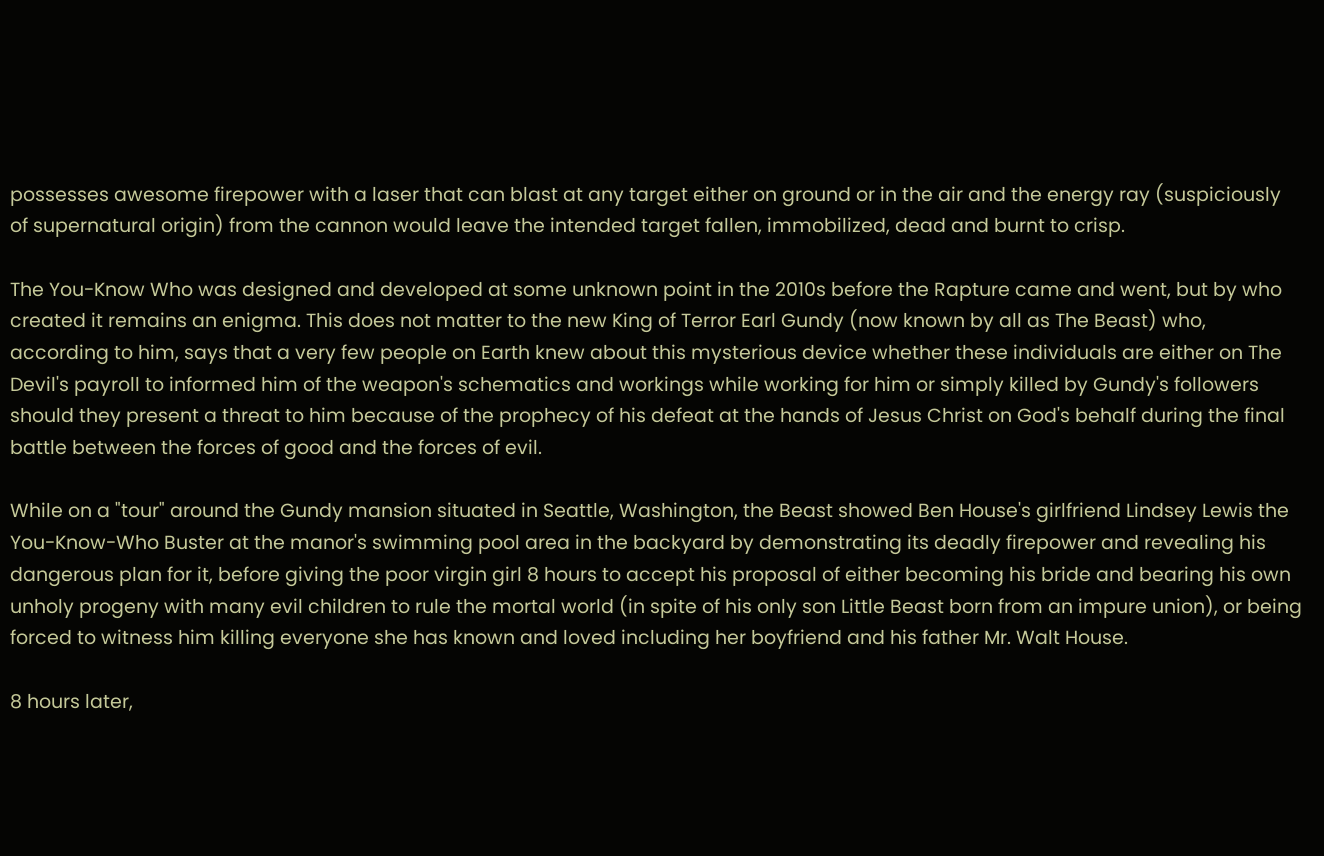possesses awesome firepower with a laser that can blast at any target either on ground or in the air and the energy ray (suspiciously of supernatural origin) from the cannon would leave the intended target fallen, immobilized, dead and burnt to crisp.

The You-Know Who was designed and developed at some unknown point in the 2010s before the Rapture came and went, but by who created it remains an enigma. This does not matter to the new King of Terror Earl Gundy (now known by all as The Beast) who, according to him, says that a very few people on Earth knew about this mysterious device whether these individuals are either on The Devil's payroll to informed him of the weapon's schematics and workings while working for him or simply killed by Gundy's followers should they present a threat to him because of the prophecy of his defeat at the hands of Jesus Christ on God's behalf during the final battle between the forces of good and the forces of evil.

While on a "tour" around the Gundy mansion situated in Seattle, Washington, the Beast showed Ben House's girlfriend Lindsey Lewis the You-Know-Who Buster at the manor's swimming pool area in the backyard by demonstrating its deadly firepower and revealing his dangerous plan for it, before giving the poor virgin girl 8 hours to accept his proposal of either becoming his bride and bearing his own unholy progeny with many evil children to rule the mortal world (in spite of his only son Little Beast born from an impure union), or being forced to witness him killing everyone she has known and loved including her boyfriend and his father Mr. Walt House.

8 hours later,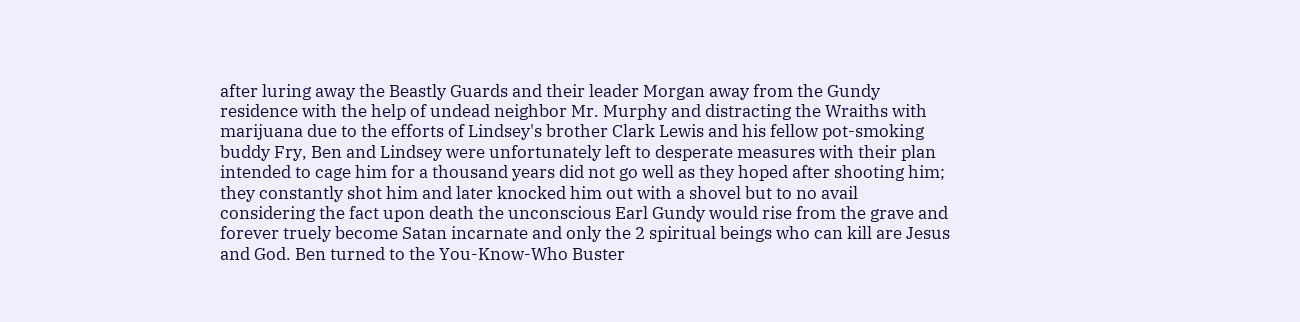after luring away the Beastly Guards and their leader Morgan away from the Gundy residence with the help of undead neighbor Mr. Murphy and distracting the Wraiths with marijuana due to the efforts of Lindsey's brother Clark Lewis and his fellow pot-smoking buddy Fry, Ben and Lindsey were unfortunately left to desperate measures with their plan intended to cage him for a thousand years did not go well as they hoped after shooting him; they constantly shot him and later knocked him out with a shovel but to no avail considering the fact upon death the unconscious Earl Gundy would rise from the grave and forever truely become Satan incarnate and only the 2 spiritual beings who can kill are Jesus and God. Ben turned to the You-Know-Who Buster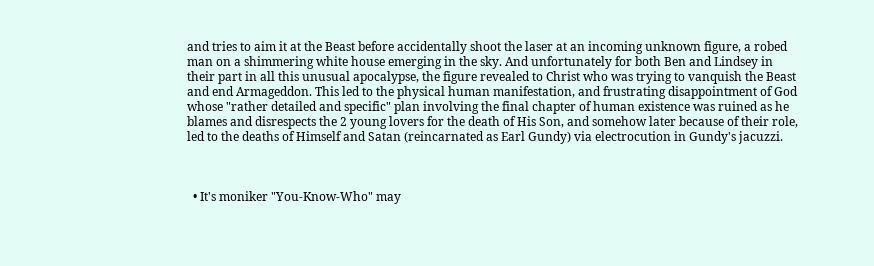and tries to aim it at the Beast before accidentally shoot the laser at an incoming unknown figure, a robed man on a shimmering white house emerging in the sky. And unfortunately for both Ben and Lindsey in their part in all this unusual apocalypse, the figure revealed to Christ who was trying to vanquish the Beast and end Armageddon. This led to the physical human manifestation, and frustrating disappointment of God whose "rather detailed and specific" plan involving the final chapter of human existence was ruined as he blames and disrespects the 2 young lovers for the death of His Son, and somehow later because of their role, led to the deaths of Himself and Satan (reincarnated as Earl Gundy) via electrocution in Gundy's jacuzzi.



  • It's moniker "You-Know-Who" may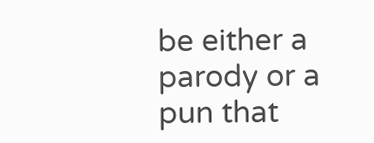be either a parody or a pun that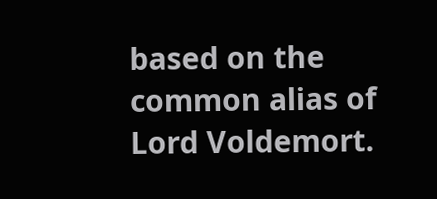based on the common alias of Lord Voldemort.